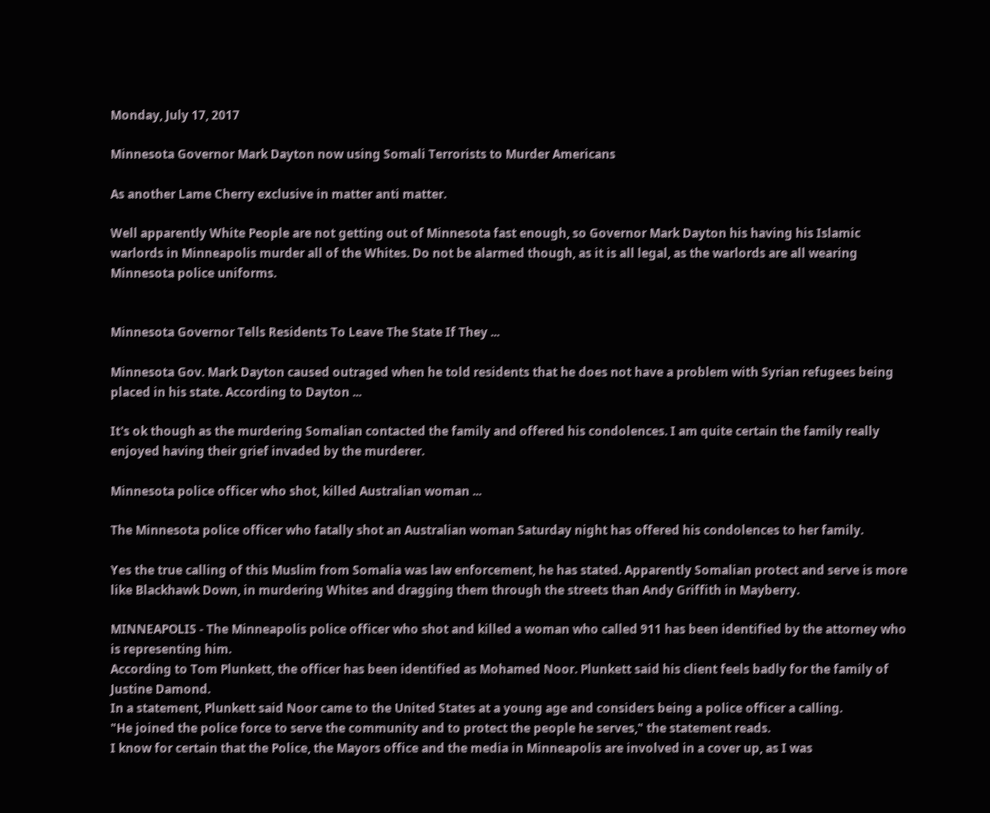Monday, July 17, 2017

Minnesota Governor Mark Dayton now using Somali Terrorists to Murder Americans

As another Lame Cherry exclusive in matter anti matter.

Well apparently White People are not getting out of Minnesota fast enough, so Governor Mark Dayton his having his Islamic warlords in Minneapolis murder all of the Whites. Do not be alarmed though, as it is all legal, as the warlords are all wearing Minnesota police uniforms.


Minnesota Governor Tells Residents To Leave The State If They ...

Minnesota Gov. Mark Dayton caused outraged when he told residents that he does not have a problem with Syrian refugees being placed in his state. According to Dayton ...

It's ok though as the murdering Somalian contacted the family and offered his condolences. I am quite certain the family really enjoyed having their grief invaded by the murderer.

Minnesota police officer who shot, killed Australian woman ...

The Minnesota police officer who fatally shot an Australian woman Saturday night has offered his condolences to her family.

Yes the true calling of this Muslim from Somalia was law enforcement, he has stated. Apparently Somalian protect and serve is more like Blackhawk Down, in murdering Whites and dragging them through the streets than Andy Griffith in Mayberry.

MINNEAPOLIS - The Minneapolis police officer who shot and killed a woman who called 911 has been identified by the attorney who is representing him.
According to Tom Plunkett, the officer has been identified as Mohamed Noor. Plunkett said his client feels badly for the family of Justine Damond.
In a statement, Plunkett said Noor came to the United States at a young age and considers being a police officer a calling.
"He joined the police force to serve the community and to protect the people he serves," the statement reads.
I know for certain that the Police, the Mayors office and the media in Minneapolis are involved in a cover up, as I was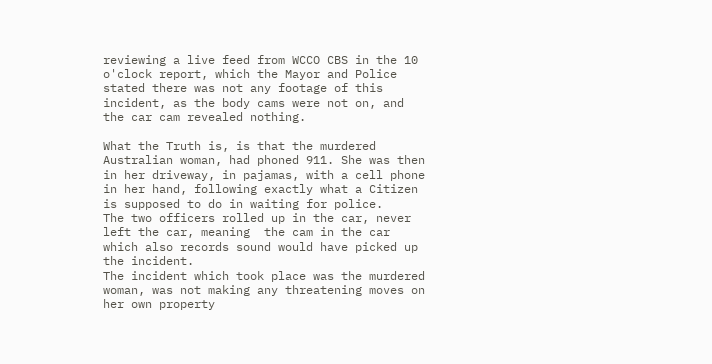reviewing a live feed from WCCO CBS in the 10 o'clock report, which the Mayor and Police stated there was not any footage of this incident, as the body cams were not on, and the car cam revealed nothing.

What the Truth is, is that the murdered Australian woman, had phoned 911. She was then in her driveway, in pajamas, with a cell phone in her hand, following exactly what a Citizen is supposed to do in waiting for police.
The two officers rolled up in the car, never left the car, meaning  the cam in the car which also records sound would have picked up the incident.
The incident which took place was the murdered woman, was not making any threatening moves on her own property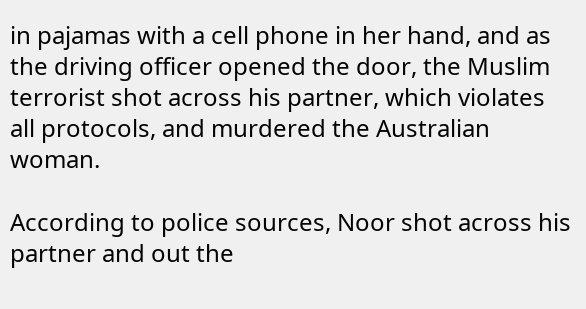in pajamas with a cell phone in her hand, and as the driving officer opened the door, the Muslim terrorist shot across his partner, which violates all protocols, and murdered the Australian woman.

According to police sources, Noor shot across his partner and out the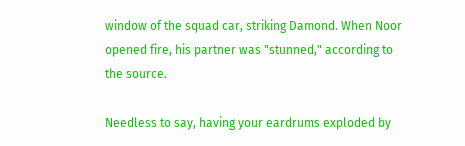window of the squad car, striking Damond. When Noor opened fire, his partner was "stunned," according to the source.

Needless to say, having your eardrums exploded by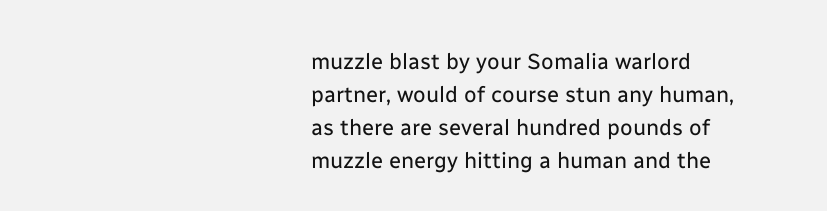muzzle blast by your Somalia warlord partner, would of course stun any human, as there are several hundred pounds of muzzle energy hitting a human and the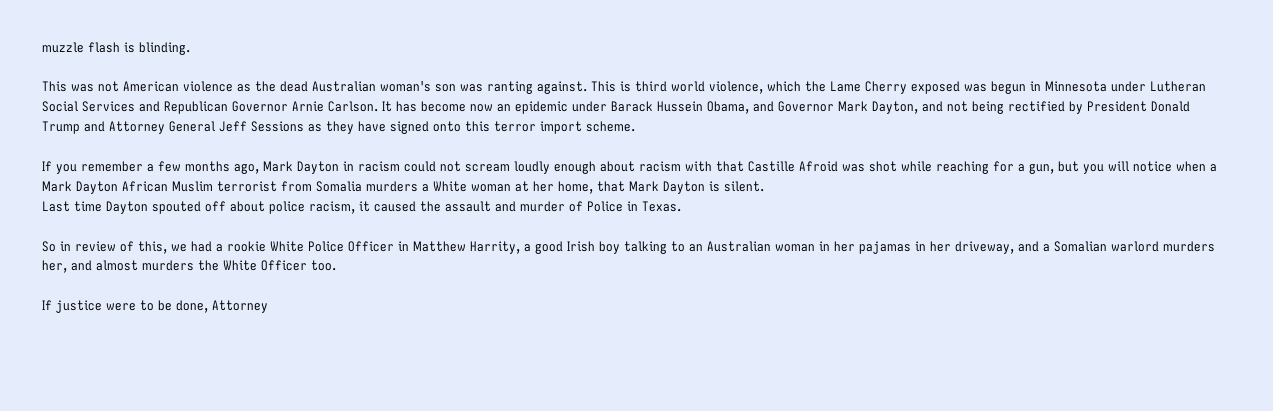muzzle flash is blinding.

This was not American violence as the dead Australian woman's son was ranting against. This is third world violence, which the Lame Cherry exposed was begun in Minnesota under Lutheran Social Services and Republican Governor Arnie Carlson. It has become now an epidemic under Barack Hussein Obama, and Governor Mark Dayton, and not being rectified by President Donald Trump and Attorney General Jeff Sessions as they have signed onto this terror import scheme.

If you remember a few months ago, Mark Dayton in racism could not scream loudly enough about racism with that Castille Afroid was shot while reaching for a gun, but you will notice when a Mark Dayton African Muslim terrorist from Somalia murders a White woman at her home, that Mark Dayton is silent.
Last time Dayton spouted off about police racism, it caused the assault and murder of Police in Texas.

So in review of this, we had a rookie White Police Officer in Matthew Harrity, a good Irish boy talking to an Australian woman in her pajamas in her driveway, and a Somalian warlord murders her, and almost murders the White Officer too.

If justice were to be done, Attorney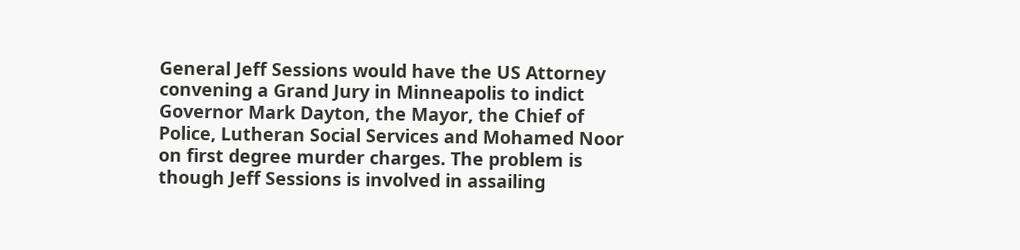General Jeff Sessions would have the US Attorney convening a Grand Jury in Minneapolis to indict Governor Mark Dayton, the Mayor, the Chief of Police, Lutheran Social Services and Mohamed Noor on first degree murder charges. The problem is though Jeff Sessions is involved in assailing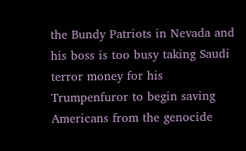the Bundy Patriots in Nevada and his boss is too busy taking Saudi terror money for his Trumpenfuror to begin saving Americans from the genocide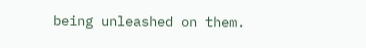being unleashed on them.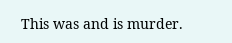This was and is murder.